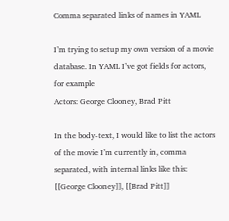Comma separated links of names in YAML

I’m trying to setup my own version of a movie database. In YAML I’ve got fields for actors, for example
Actors: George Clooney, Brad Pitt

In the body-text, I would like to list the actors of the movie I’m currently in, comma separated, with internal links like this:
[[George Clooney]], [[Brad Pitt]]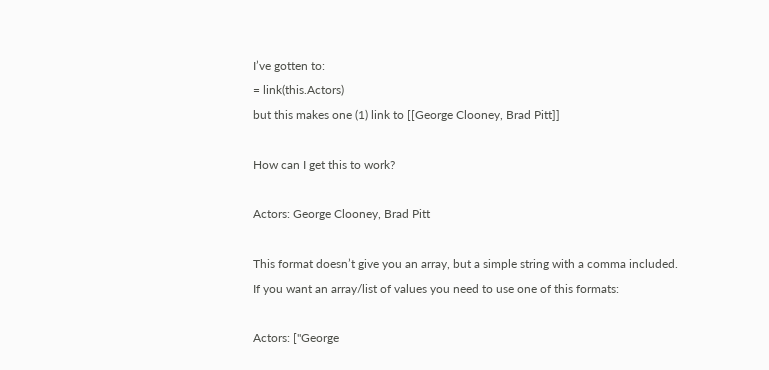I’ve gotten to:
= link(this.Actors)
but this makes one (1) link to [[George Clooney, Brad Pitt]]

How can I get this to work?

Actors: George Clooney, Brad Pitt

This format doesn’t give you an array, but a simple string with a comma included.
If you want an array/list of values you need to use one of this formats:

Actors: ["George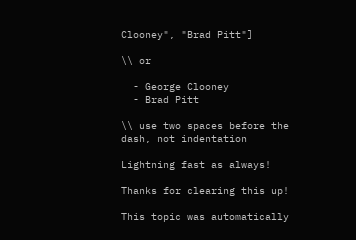Clooney", "Brad Pitt"]

\\ or

  - George Clooney
  - Brad Pitt

\\ use two spaces before the dash, not indentation

Lightning fast as always!

Thanks for clearing this up!

This topic was automatically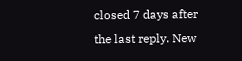closed 7 days after the last reply. New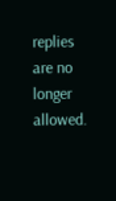replies are no longer allowed.